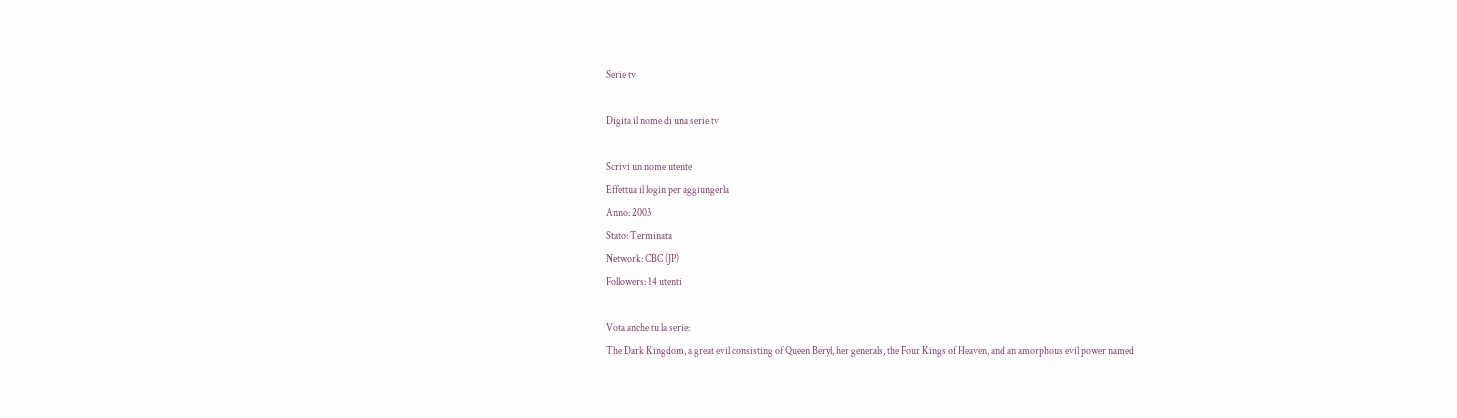Serie tv

Digita il nome di una serie tv

Scrivi un nome utente
Effettua il login per aggiungerla
Anno: 2003
Stato: Terminata
Network: CBC (JP)
Followers: 14 utenti

Vota anche tu la serie:
The Dark Kingdom, a great evil consisting of Queen Beryl, her generals, the Four Kings of Heaven, and an amorphous evil power named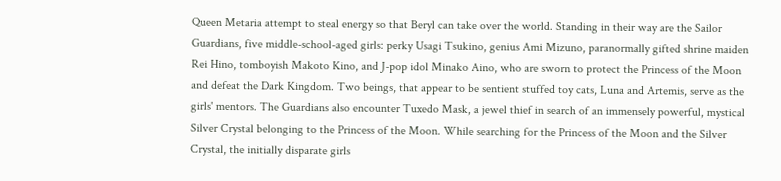Queen Metaria attempt to steal energy so that Beryl can take over the world. Standing in their way are the Sailor Guardians, five middle-school-aged girls: perky Usagi Tsukino, genius Ami Mizuno, paranormally gifted shrine maiden Rei Hino, tomboyish Makoto Kino, and J-pop idol Minako Aino, who are sworn to protect the Princess of the Moon and defeat the Dark Kingdom. Two beings, that appear to be sentient stuffed toy cats, Luna and Artemis, serve as the girls' mentors. The Guardians also encounter Tuxedo Mask, a jewel thief in search of an immensely powerful, mystical Silver Crystal belonging to the Princess of the Moon. While searching for the Princess of the Moon and the Silver Crystal, the initially disparate girls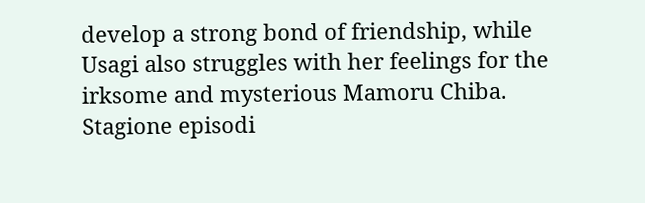develop a strong bond of friendship, while Usagi also struggles with her feelings for the irksome and mysterious Mamoru Chiba.
Stagione episodi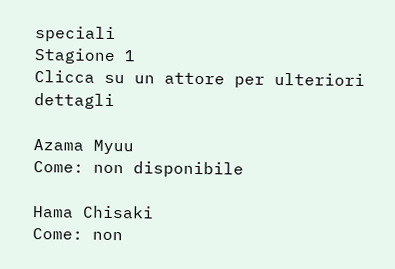speciali
Stagione 1
Clicca su un attore per ulteriori dettagli

Azama Myuu
Come: non disponibile

Hama Chisaki
Come: non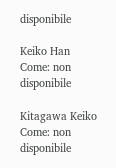disponibile

Keiko Han
Come: non disponibile

Kitagawa Keiko
Come: non disponibile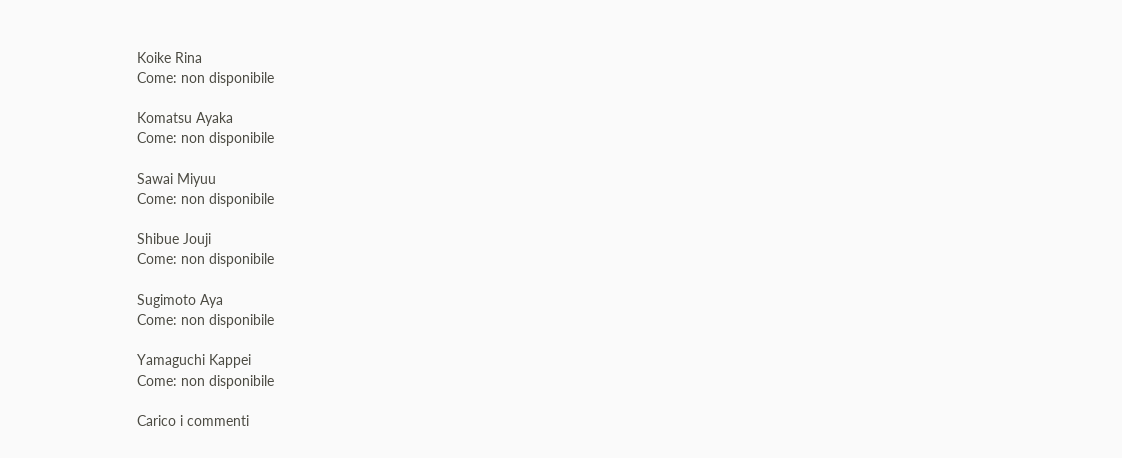Koike Rina
Come: non disponibile

Komatsu Ayaka
Come: non disponibile

Sawai Miyuu
Come: non disponibile

Shibue Jouji
Come: non disponibile

Sugimoto Aya
Come: non disponibile

Yamaguchi Kappei
Come: non disponibile

Carico i commenti